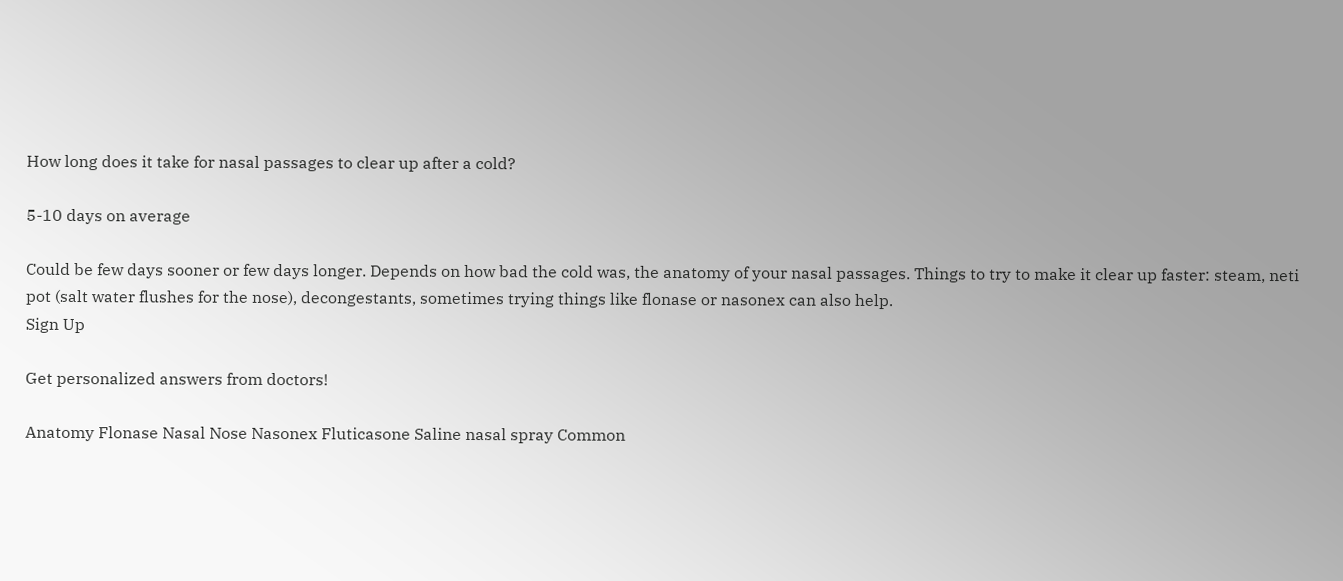How long does it take for nasal passages to clear up after a cold?

5-10 days on average

Could be few days sooner or few days longer. Depends on how bad the cold was, the anatomy of your nasal passages. Things to try to make it clear up faster: steam, neti pot (salt water flushes for the nose), decongestants, sometimes trying things like flonase or nasonex can also help.
Sign Up

Get personalized answers from doctors!

Anatomy Flonase Nasal Nose Nasonex Fluticasone Saline nasal spray Common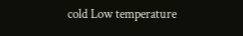cold Low temperature